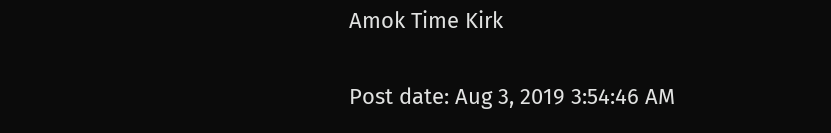Amok Time Kirk

Post date: Aug 3, 2019 3:54:46 AM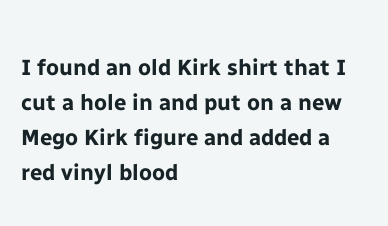I found an old Kirk shirt that I cut a hole in and put on a new Mego Kirk figure and added a red vinyl blood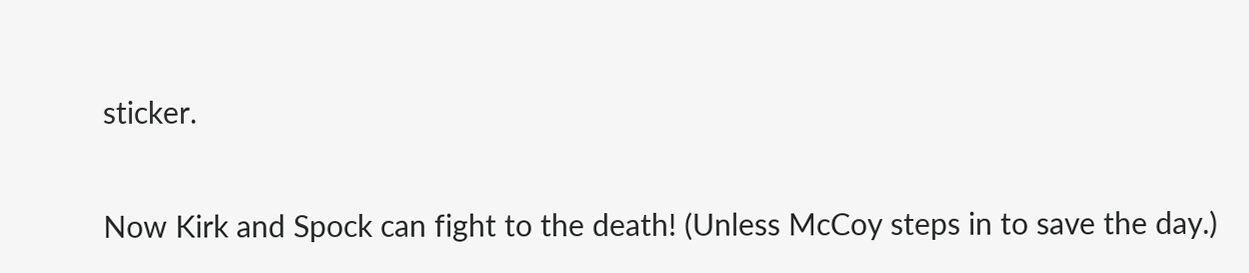sticker.

Now Kirk and Spock can fight to the death! (Unless McCoy steps in to save the day.)